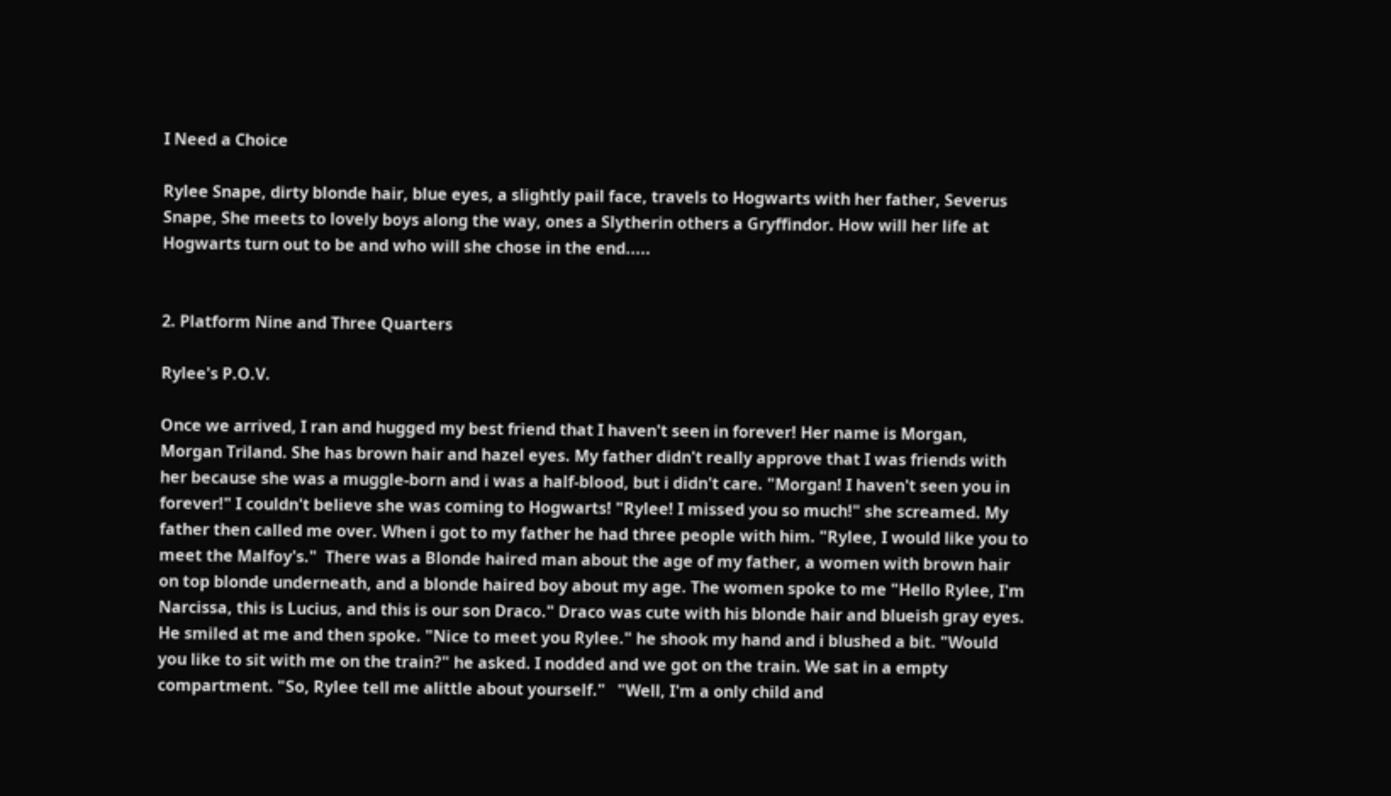I Need a Choice

Rylee Snape, dirty blonde hair, blue eyes, a slightly pail face, travels to Hogwarts with her father, Severus Snape, She meets to lovely boys along the way, ones a Slytherin others a Gryffindor. How will her life at Hogwarts turn out to be and who will she chose in the end.....


2. Platform Nine and Three Quarters

Rylee's P.O.V.

Once we arrived, I ran and hugged my best friend that I haven't seen in forever! Her name is Morgan, Morgan Triland. She has brown hair and hazel eyes. My father didn't really approve that I was friends with her because she was a muggle-born and i was a half-blood, but i didn't care. "Morgan! I haven't seen you in forever!" I couldn't believe she was coming to Hogwarts! "Rylee! I missed you so much!" she screamed. My father then called me over. When i got to my father he had three people with him. "Rylee, I would like you to meet the Malfoy's."  There was a Blonde haired man about the age of my father, a women with brown hair on top blonde underneath, and a blonde haired boy about my age. The women spoke to me "Hello Rylee, I'm Narcissa, this is Lucius, and this is our son Draco." Draco was cute with his blonde hair and blueish gray eyes. He smiled at me and then spoke. "Nice to meet you Rylee." he shook my hand and i blushed a bit. "Would you like to sit with me on the train?" he asked. I nodded and we got on the train. We sat in a empty compartment. "So, Rylee tell me alittle about yourself."   "Well, I'm a only child and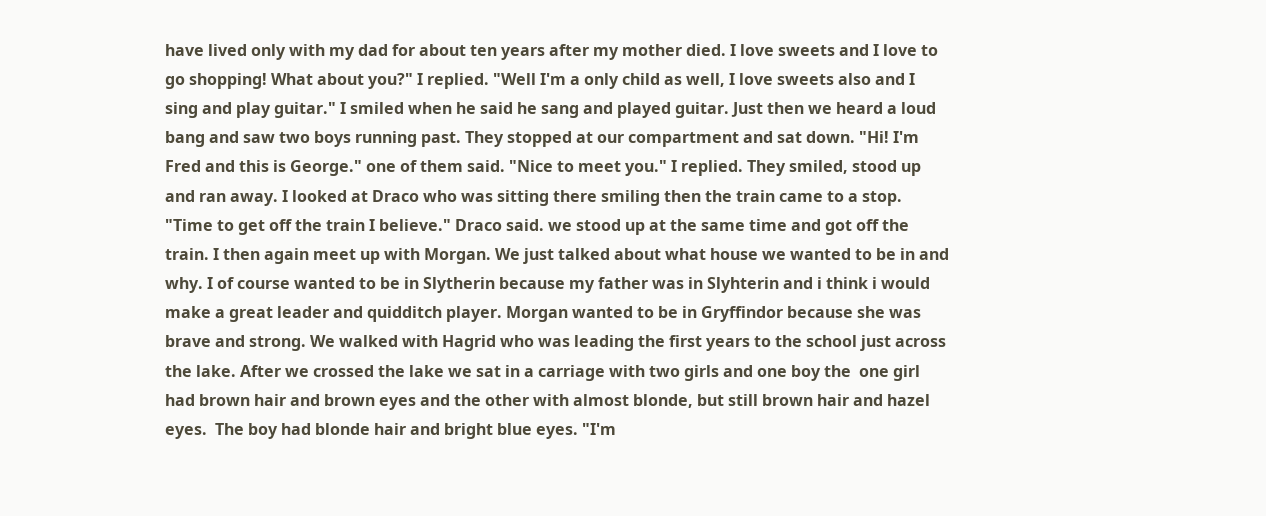have lived only with my dad for about ten years after my mother died. I love sweets and I love to go shopping! What about you?" I replied. "Well I'm a only child as well, I love sweets also and I sing and play guitar." I smiled when he said he sang and played guitar. Just then we heard a loud bang and saw two boys running past. They stopped at our compartment and sat down. "Hi! I'm Fred and this is George." one of them said. "Nice to meet you." I replied. They smiled, stood up and ran away. I looked at Draco who was sitting there smiling then the train came to a stop. "Time to get off the train I believe." Draco said. we stood up at the same time and got off the train. I then again meet up with Morgan. We just talked about what house we wanted to be in and why. I of course wanted to be in Slytherin because my father was in Slyhterin and i think i would make a great leader and quidditch player. Morgan wanted to be in Gryffindor because she was brave and strong. We walked with Hagrid who was leading the first years to the school just across the lake. After we crossed the lake we sat in a carriage with two girls and one boy the  one girl had brown hair and brown eyes and the other with almost blonde, but still brown hair and hazel eyes.  The boy had blonde hair and bright blue eyes. "I'm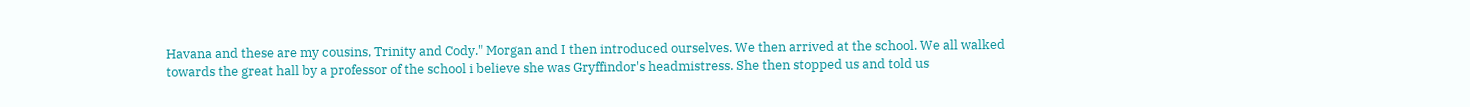Havana and these are my cousins, Trinity and Cody." Morgan and I then introduced ourselves. We then arrived at the school. We all walked towards the great hall by a professor of the school i believe she was Gryffindor's headmistress. She then stopped us and told us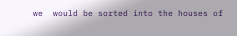we  would be sorted into the houses of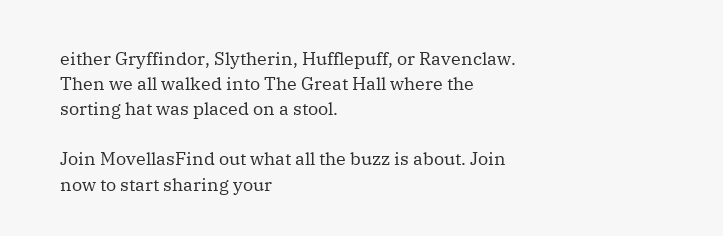either Gryffindor, Slytherin, Hufflepuff, or Ravenclaw. Then we all walked into The Great Hall where the sorting hat was placed on a stool.

Join MovellasFind out what all the buzz is about. Join now to start sharing your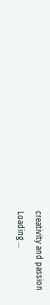creativity and passion
Loading ...